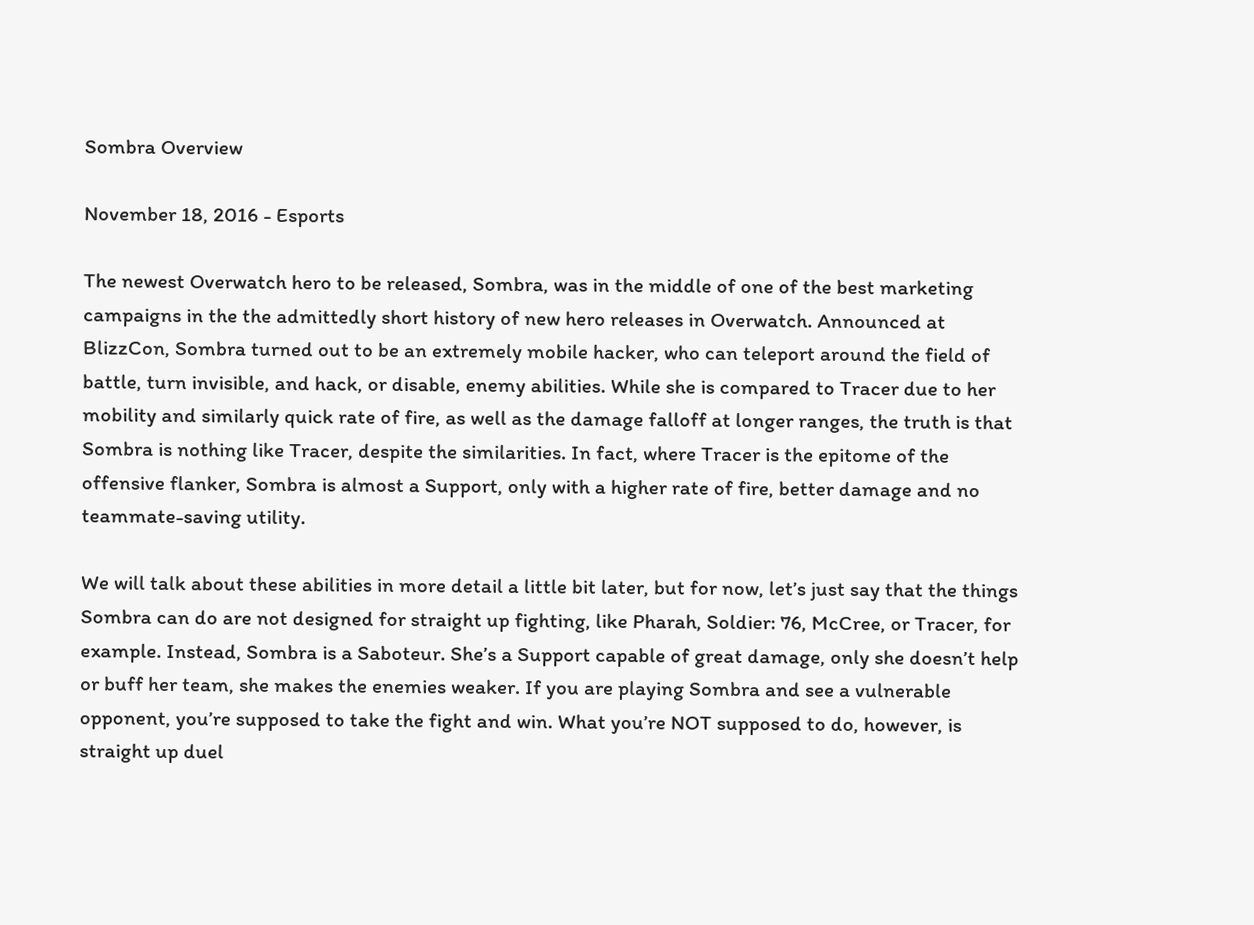Sombra Overview

November 18, 2016 - Esports

The newest Overwatch hero to be released, Sombra, was in the middle of one of the best marketing campaigns in the the admittedly short history of new hero releases in Overwatch. Announced at BlizzCon, Sombra turned out to be an extremely mobile hacker, who can teleport around the field of battle, turn invisible, and hack, or disable, enemy abilities. While she is compared to Tracer due to her mobility and similarly quick rate of fire, as well as the damage falloff at longer ranges, the truth is that Sombra is nothing like Tracer, despite the similarities. In fact, where Tracer is the epitome of the offensive flanker, Sombra is almost a Support, only with a higher rate of fire, better damage and no teammate-saving utility.

We will talk about these abilities in more detail a little bit later, but for now, let’s just say that the things Sombra can do are not designed for straight up fighting, like Pharah, Soldier: 76, McCree, or Tracer, for example. Instead, Sombra is a Saboteur. She’s a Support capable of great damage, only she doesn’t help or buff her team, she makes the enemies weaker. If you are playing Sombra and see a vulnerable opponent, you’re supposed to take the fight and win. What you’re NOT supposed to do, however, is straight up duel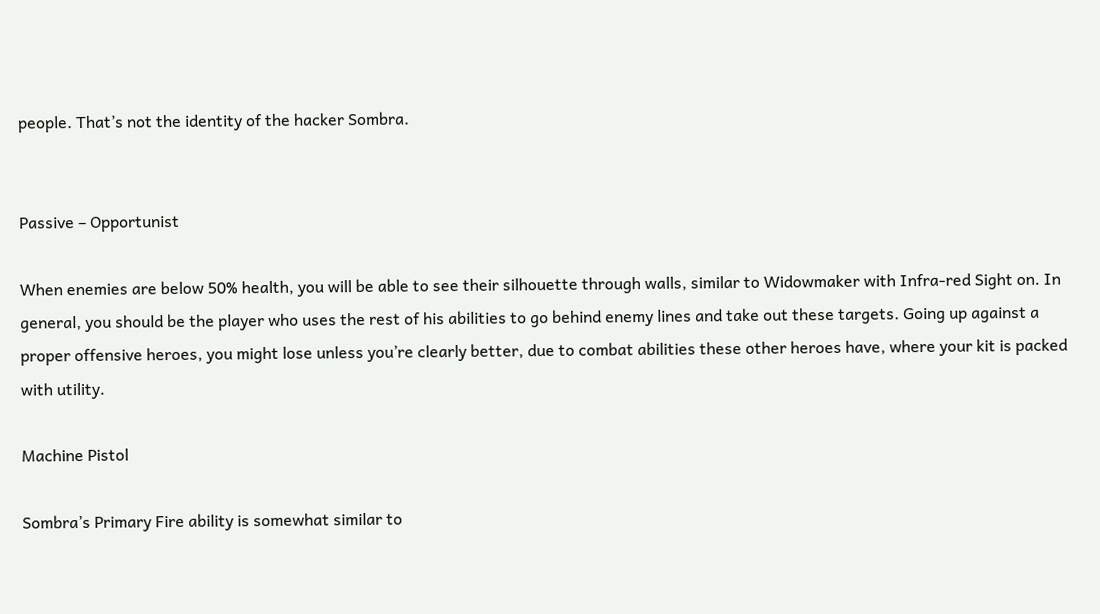people. That’s not the identity of the hacker Sombra.


Passive – Opportunist

When enemies are below 50% health, you will be able to see their silhouette through walls, similar to Widowmaker with Infra-red Sight on. In general, you should be the player who uses the rest of his abilities to go behind enemy lines and take out these targets. Going up against a proper offensive heroes, you might lose unless you’re clearly better, due to combat abilities these other heroes have, where your kit is packed with utility.

Machine Pistol

Sombra’s Primary Fire ability is somewhat similar to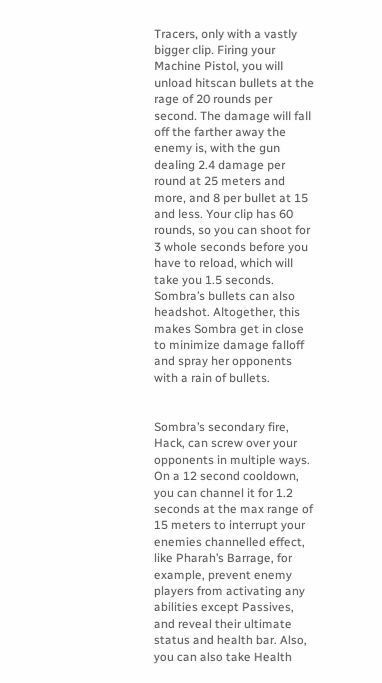Tracers, only with a vastly bigger clip. Firing your Machine Pistol, you will unload hitscan bullets at the rage of 20 rounds per second. The damage will fall off the farther away the enemy is, with the gun dealing 2.4 damage per round at 25 meters and more, and 8 per bullet at 15 and less. Your clip has 60 rounds, so you can shoot for 3 whole seconds before you have to reload, which will take you 1.5 seconds. Sombra’s bullets can also headshot. Altogether, this makes Sombra get in close to minimize damage falloff and spray her opponents with a rain of bullets.


Sombra’s secondary fire, Hack, can screw over your opponents in multiple ways. On a 12 second cooldown, you can channel it for 1.2 seconds at the max range of 15 meters to interrupt your enemies channelled effect, like Pharah’s Barrage, for example, prevent enemy players from activating any abilities except Passives, and reveal their ultimate status and health bar. Also, you can also take Health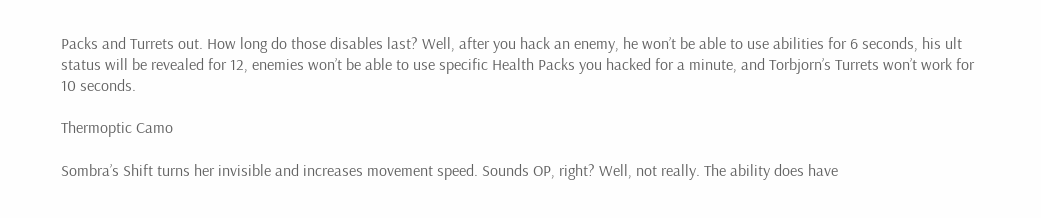Packs and Turrets out. How long do those disables last? Well, after you hack an enemy, he won’t be able to use abilities for 6 seconds, his ult status will be revealed for 12, enemies won’t be able to use specific Health Packs you hacked for a minute, and Torbjorn’s Turrets won’t work for 10 seconds.

Thermoptic Camo

Sombra’s Shift turns her invisible and increases movement speed. Sounds OP, right? Well, not really. The ability does have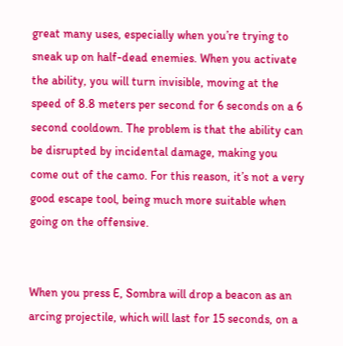great many uses, especially when you’re trying to sneak up on half-dead enemies. When you activate the ability, you will turn invisible, moving at the speed of 8.8 meters per second for 6 seconds on a 6 second cooldown. The problem is that the ability can be disrupted by incidental damage, making you come out of the camo. For this reason, it’s not a very good escape tool, being much more suitable when going on the offensive.


When you press E, Sombra will drop a beacon as an arcing projectile, which will last for 15 seconds, on a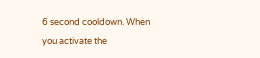6 second cooldown. When you activate the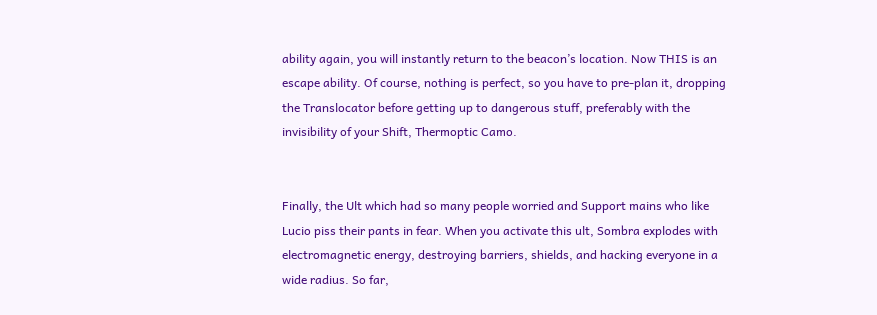ability again, you will instantly return to the beacon’s location. Now THIS is an escape ability. Of course, nothing is perfect, so you have to pre-plan it, dropping the Translocator before getting up to dangerous stuff, preferably with the invisibility of your Shift, Thermoptic Camo.


Finally, the Ult which had so many people worried and Support mains who like Lucio piss their pants in fear. When you activate this ult, Sombra explodes with electromagnetic energy, destroying barriers, shields, and hacking everyone in a wide radius. So far,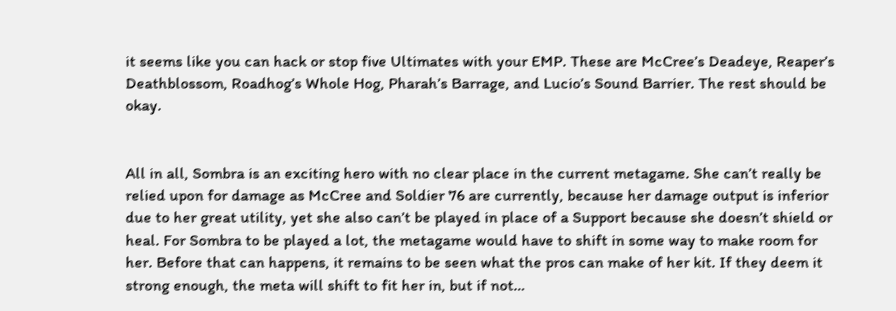it seems like you can hack or stop five Ultimates with your EMP. These are McCree’s Deadeye, Reaper’s Deathblossom, Roadhog’s Whole Hog, Pharah’s Barrage, and Lucio’s Sound Barrier. The rest should be okay.


All in all, Sombra is an exciting hero with no clear place in the current metagame. She can’t really be relied upon for damage as McCree and Soldier 76 are currently, because her damage output is inferior due to her great utility, yet she also can’t be played in place of a Support because she doesn’t shield or heal. For Sombra to be played a lot, the metagame would have to shift in some way to make room for her. Before that can happens, it remains to be seen what the pros can make of her kit. If they deem it strong enough, the meta will shift to fit her in, but if not…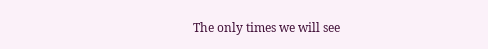The only times we will see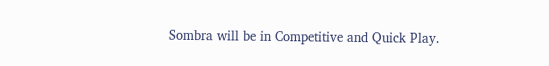Sombra will be in Competitive and Quick Play.